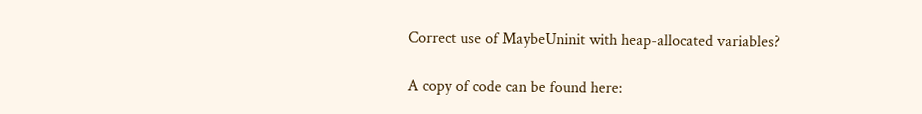Correct use of MaybeUninit with heap-allocated variables?

A copy of code can be found here: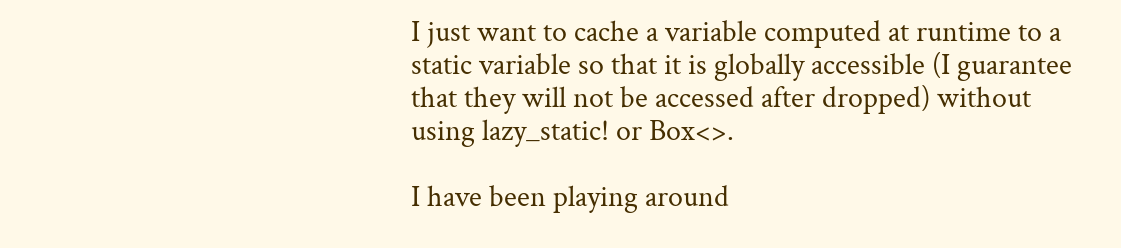I just want to cache a variable computed at runtime to a static variable so that it is globally accessible (I guarantee that they will not be accessed after dropped) without using lazy_static! or Box<>.

I have been playing around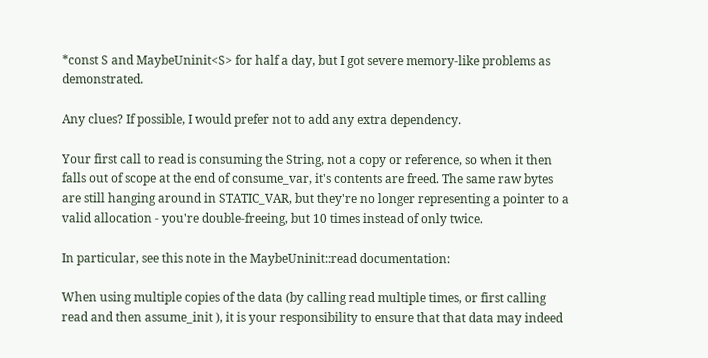*const S and MaybeUninit<S> for half a day, but I got severe memory-like problems as demonstrated.

Any clues? If possible, I would prefer not to add any extra dependency.

Your first call to read is consuming the String, not a copy or reference, so when it then falls out of scope at the end of consume_var, it's contents are freed. The same raw bytes are still hanging around in STATIC_VAR, but they're no longer representing a pointer to a valid allocation - you're double-freeing, but 10 times instead of only twice.

In particular, see this note in the MaybeUninit::read documentation:

When using multiple copies of the data (by calling read multiple times, or first calling read and then assume_init ), it is your responsibility to ensure that that data may indeed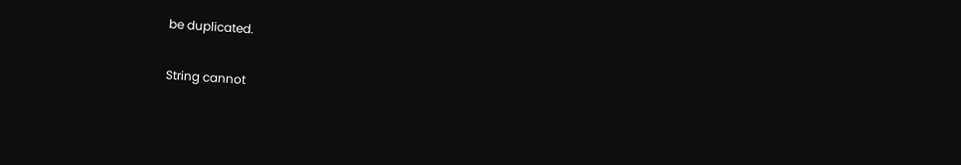be duplicated.

String cannot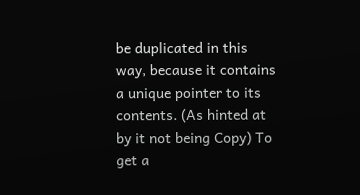be duplicated in this way, because it contains a unique pointer to its contents. (As hinted at by it not being Copy) To get a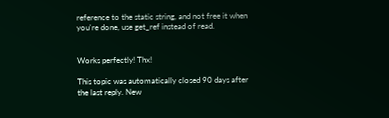reference to the static string, and not free it when you're done, use get_ref instead of read.


Works perfectly! Thx!

This topic was automatically closed 90 days after the last reply. New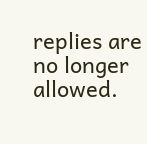replies are no longer allowed.